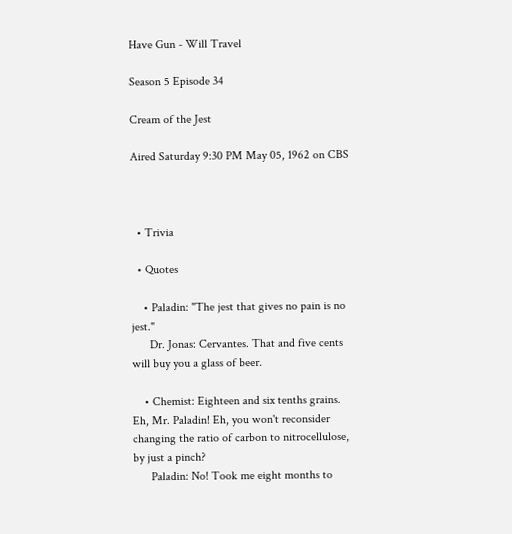Have Gun - Will Travel

Season 5 Episode 34

Cream of the Jest

Aired Saturday 9:30 PM May 05, 1962 on CBS



  • Trivia

  • Quotes

    • Paladin: "The jest that gives no pain is no jest."
      Dr. Jonas: Cervantes. That and five cents will buy you a glass of beer.

    • Chemist: Eighteen and six tenths grains. Eh, Mr. Paladin! Eh, you won't reconsider changing the ratio of carbon to nitrocellulose, by just a pinch?
      Paladin: No! Took me eight months to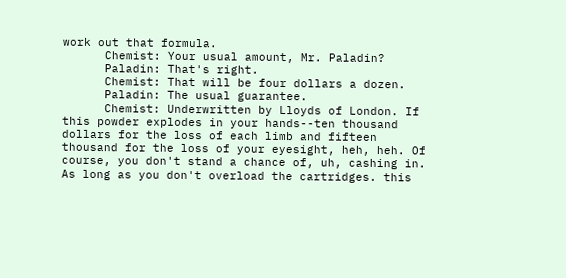work out that formula.
      Chemist: Your usual amount, Mr. Paladin?
      Paladin: That's right.
      Chemist: That will be four dollars a dozen.
      Paladin: The usual guarantee.
      Chemist: Underwritten by Lloyds of London. If this powder explodes in your hands--ten thousand dollars for the loss of each limb and fifteen thousand for the loss of your eyesight, heh, heh. Of course, you don't stand a chance of, uh, cashing in. As long as you don't overload the cartridges. this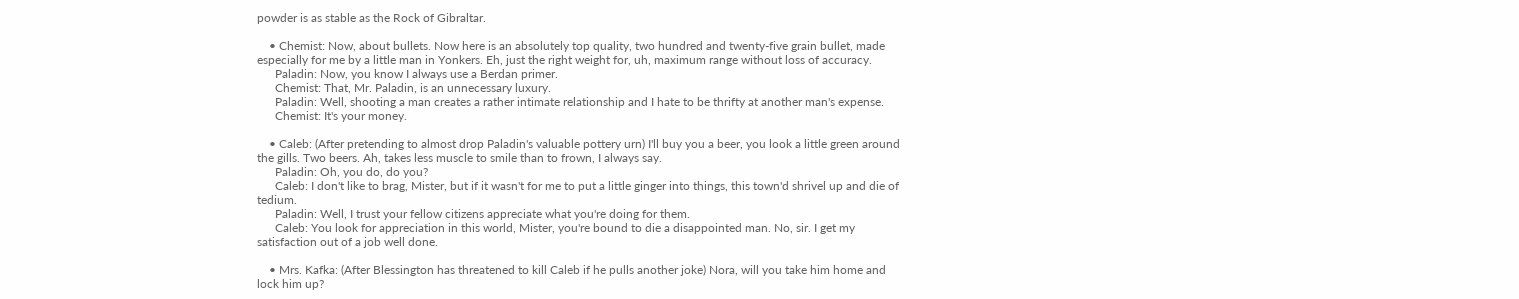powder is as stable as the Rock of Gibraltar.

    • Chemist: Now, about bullets. Now here is an absolutely top quality, two hundred and twenty-five grain bullet, made especially for me by a little man in Yonkers. Eh, just the right weight for, uh, maximum range without loss of accuracy.
      Paladin: Now, you know I always use a Berdan primer.
      Chemist: That, Mr. Paladin, is an unnecessary luxury.
      Paladin: Well, shooting a man creates a rather intimate relationship and I hate to be thrifty at another man's expense.
      Chemist: It's your money.

    • Caleb: (After pretending to almost drop Paladin's valuable pottery urn) I'll buy you a beer, you look a little green around the gills. Two beers. Ah, takes less muscle to smile than to frown, I always say.
      Paladin: Oh, you do, do you?
      Caleb: I don't like to brag, Mister, but if it wasn't for me to put a little ginger into things, this town'd shrivel up and die of tedium.
      Paladin: Well, I trust your fellow citizens appreciate what you're doing for them.
      Caleb: You look for appreciation in this world, Mister, you're bound to die a disappointed man. No, sir. I get my satisfaction out of a job well done.

    • Mrs. Kafka: (After Blessington has threatened to kill Caleb if he pulls another joke) Nora, will you take him home and lock him up?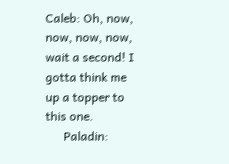Caleb: Oh, now, now, now, now, wait a second! I gotta think me up a topper to this one.
      Paladin: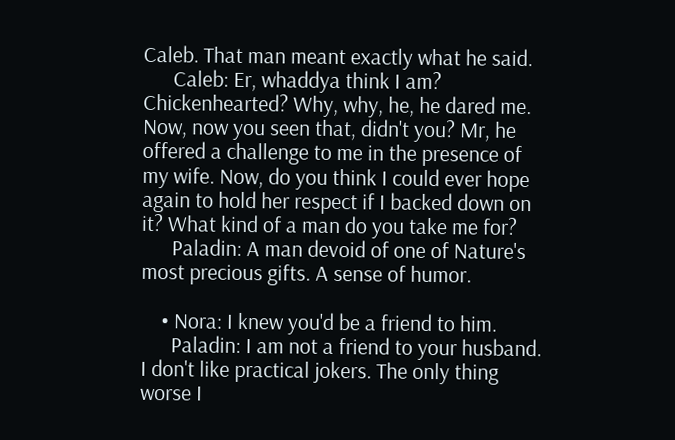Caleb. That man meant exactly what he said.
      Caleb: Er, whaddya think I am? Chickenhearted? Why, why, he, he dared me. Now, now you seen that, didn't you? Mr, he offered a challenge to me in the presence of my wife. Now, do you think I could ever hope again to hold her respect if I backed down on it? What kind of a man do you take me for?
      Paladin: A man devoid of one of Nature's most precious gifts. A sense of humor.

    • Nora: I knew you'd be a friend to him.
      Paladin: I am not a friend to your husband. I don't like practical jokers. The only thing worse I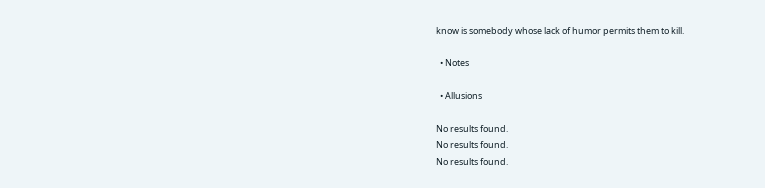know is somebody whose lack of humor permits them to kill.

  • Notes

  • Allusions

No results found.
No results found.
No results found.